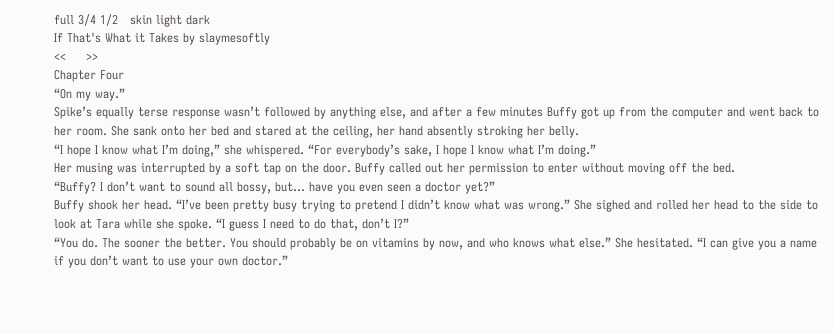full 3/4 1/2   skin light dark
If That's What it Takes by slaymesoftly
<<     >>
Chapter Four
“On my way.”
Spike’s equally terse response wasn’t followed by anything else, and after a few minutes Buffy got up from the computer and went back to her room. She sank onto her bed and stared at the ceiling, her hand absently stroking her belly.
“I hope I know what I’m doing,” she whispered. “For everybody’s sake, I hope I know what I’m doing.”
Her musing was interrupted by a soft tap on the door. Buffy called out her permission to enter without moving off the bed.
“Buffy? I don’t want to sound all bossy, but… have you even seen a doctor yet?”
Buffy shook her head. “I’ve been pretty busy trying to pretend I didn’t know what was wrong.” She sighed and rolled her head to the side to look at Tara while she spoke. “I guess I need to do that, don’t I?”
“You do. The sooner the better. You should probably be on vitamins by now, and who knows what else.” She hesitated. “I can give you a name if you don’t want to use your own doctor.”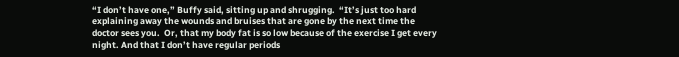“I don’t have one,” Buffy said, sitting up and shrugging.  “It’s just too hard explaining away the wounds and bruises that are gone by the next time the doctor sees you.  Or, that my body fat is so low because of the exercise I get every night. And that I don’t have regular periods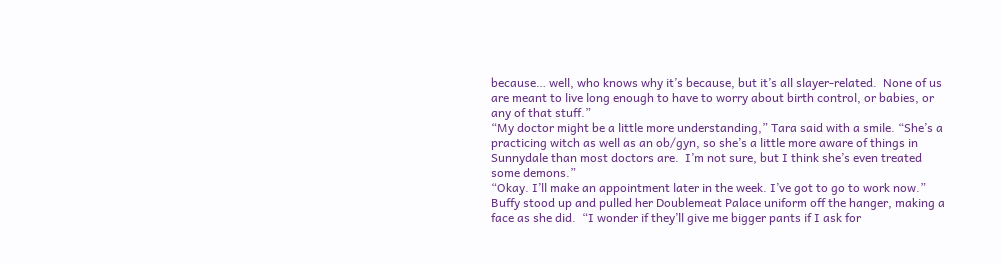because… well, who knows why it’s because, but it’s all slayer-related.  None of us are meant to live long enough to have to worry about birth control, or babies, or any of that stuff.”
“My doctor might be a little more understanding,” Tara said with a smile. “She’s a practicing witch as well as an ob/gyn, so she’s a little more aware of things in Sunnydale than most doctors are.  I’m not sure, but I think she’s even treated some demons.”
“Okay. I’ll make an appointment later in the week. I’ve got to go to work now.” Buffy stood up and pulled her Doublemeat Palace uniform off the hanger, making a face as she did.  “I wonder if they’ll give me bigger pants if I ask for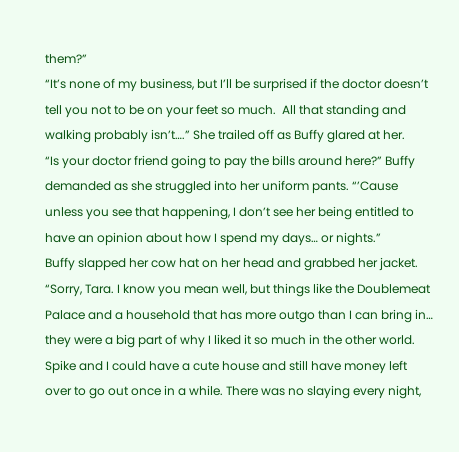them?”
“It’s none of my business, but I’ll be surprised if the doctor doesn’t tell you not to be on your feet so much.  All that standing and walking probably isn’t….” She trailed off as Buffy glared at her.
“Is your doctor friend going to pay the bills around here?” Buffy demanded as she struggled into her uniform pants. “’Cause unless you see that happening, I don’t see her being entitled to have an opinion about how I spend my days… or nights.”
Buffy slapped her cow hat on her head and grabbed her jacket. “Sorry, Tara. I know you mean well, but things like the Doublemeat Palace and a household that has more outgo than I can bring in… they were a big part of why I liked it so much in the other world.  Spike and I could have a cute house and still have money left over to go out once in a while. There was no slaying every night,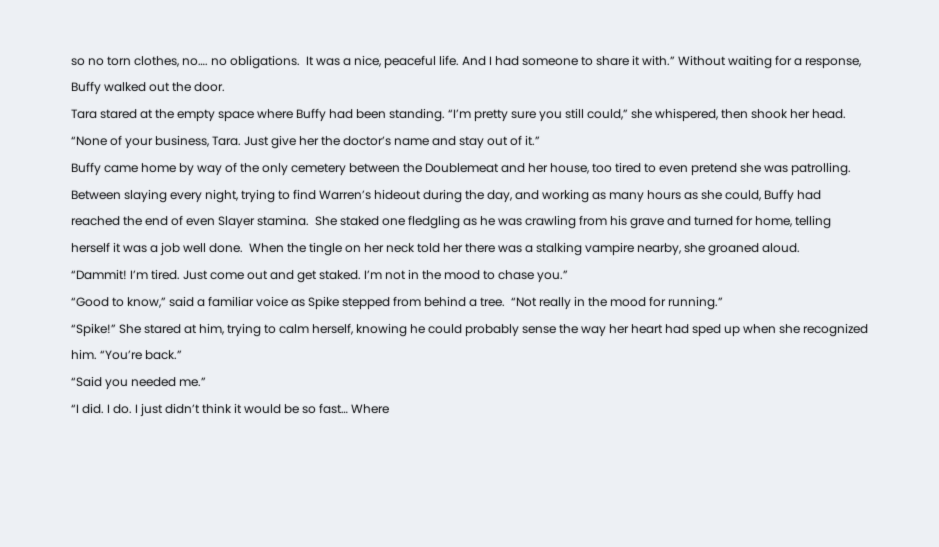so no torn clothes, no…. no obligations.  It was a nice, peaceful life. And I had someone to share it with.” Without waiting for a response, Buffy walked out the door.
Tara stared at the empty space where Buffy had been standing. “I’m pretty sure you still could,” she whispered, then shook her head. “None of your business, Tara. Just give her the doctor’s name and stay out of it.”
Buffy came home by way of the only cemetery between the Doublemeat and her house, too tired to even pretend she was patrolling. Between slaying every night, trying to find Warren’s hideout during the day, and working as many hours as she could, Buffy had reached the end of even Slayer stamina.  She staked one fledgling as he was crawling from his grave and turned for home, telling herself it was a job well done.  When the tingle on her neck told her there was a stalking vampire nearby, she groaned aloud.
“Dammit! I’m tired. Just come out and get staked. I’m not in the mood to chase you.”
“Good to know,” said a familiar voice as Spike stepped from behind a tree.  “Not really in the mood for running.”
“Spike!” She stared at him, trying to calm herself, knowing he could probably sense the way her heart had sped up when she recognized him. “You’re back.”
“Said you needed me.”
“I did. I do. I just didn’t think it would be so fast… Where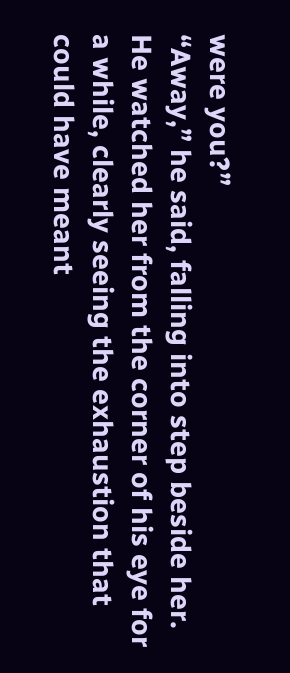were you?”
“Away,” he said, falling into step beside her. He watched her from the corner of his eye for a while, clearly seeing the exhaustion that could have meant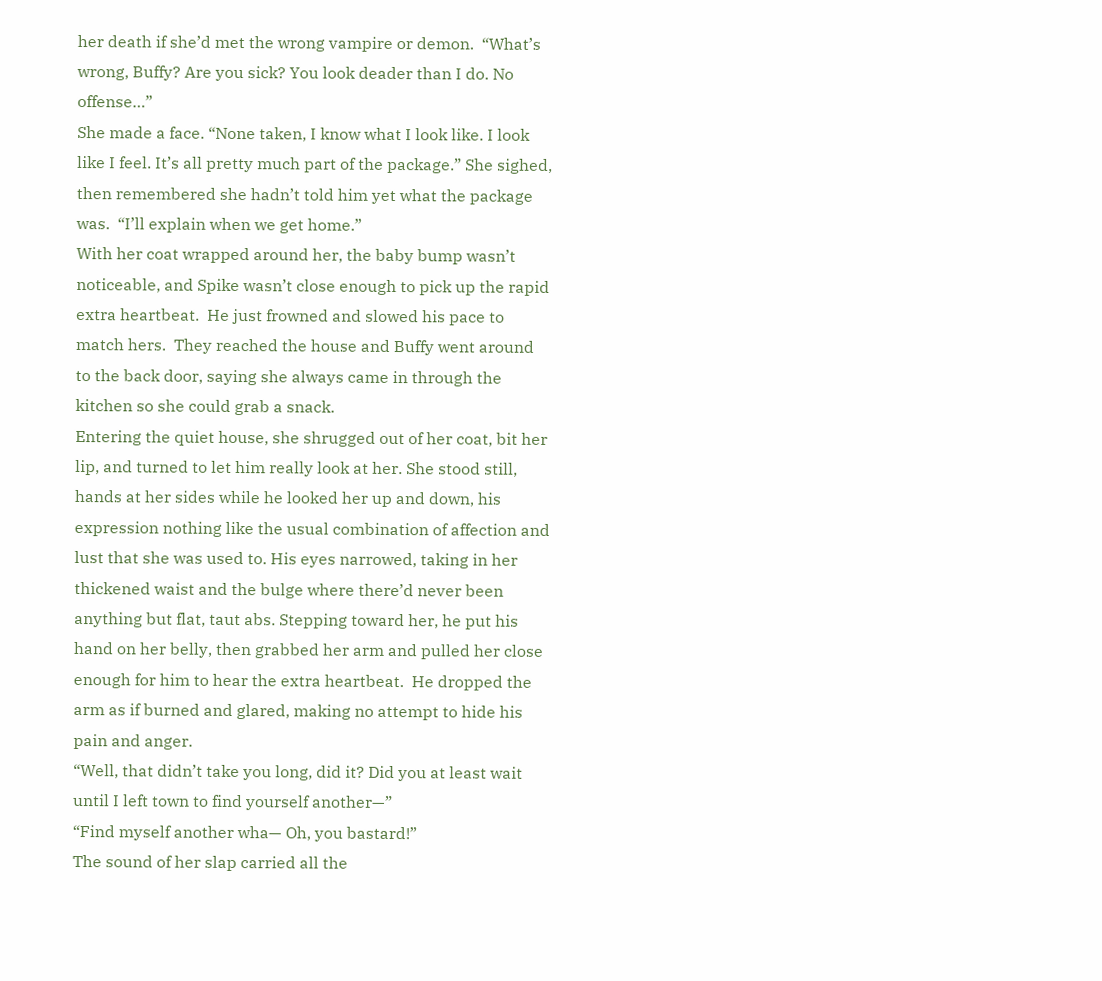her death if she’d met the wrong vampire or demon.  “What’s wrong, Buffy? Are you sick? You look deader than I do. No offense…”
She made a face. “None taken, I know what I look like. I look like I feel. It’s all pretty much part of the package.” She sighed, then remembered she hadn’t told him yet what the package was.  “I’ll explain when we get home.”
With her coat wrapped around her, the baby bump wasn’t noticeable, and Spike wasn’t close enough to pick up the rapid extra heartbeat.  He just frowned and slowed his pace to match hers.  They reached the house and Buffy went around to the back door, saying she always came in through the kitchen so she could grab a snack.
Entering the quiet house, she shrugged out of her coat, bit her lip, and turned to let him really look at her. She stood still, hands at her sides while he looked her up and down, his expression nothing like the usual combination of affection and lust that she was used to. His eyes narrowed, taking in her thickened waist and the bulge where there’d never been anything but flat, taut abs. Stepping toward her, he put his hand on her belly, then grabbed her arm and pulled her close enough for him to hear the extra heartbeat.  He dropped the arm as if burned and glared, making no attempt to hide his pain and anger.
“Well, that didn’t take you long, did it? Did you at least wait until I left town to find yourself another—”
“Find myself another wha— Oh, you bastard!”
The sound of her slap carried all the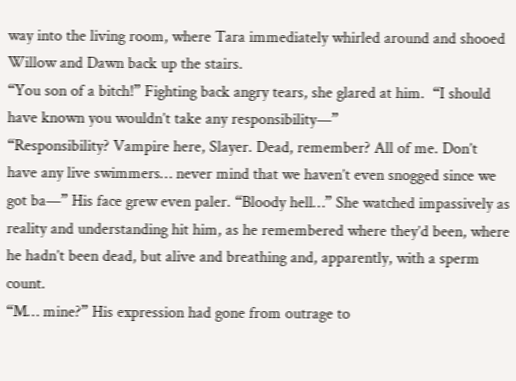way into the living room, where Tara immediately whirled around and shooed Willow and Dawn back up the stairs.
“You son of a bitch!” Fighting back angry tears, she glared at him.  “I should have known you wouldn’t take any responsibility—”
“Responsibility? Vampire here, Slayer. Dead, remember? All of me. Don’t have any live swimmers… never mind that we haven’t even snogged since we got ba—” His face grew even paler. “Bloody hell…” She watched impassively as reality and understanding hit him, as he remembered where they’d been, where he hadn’t been dead, but alive and breathing and, apparently, with a sperm count.
“M… mine?” His expression had gone from outrage to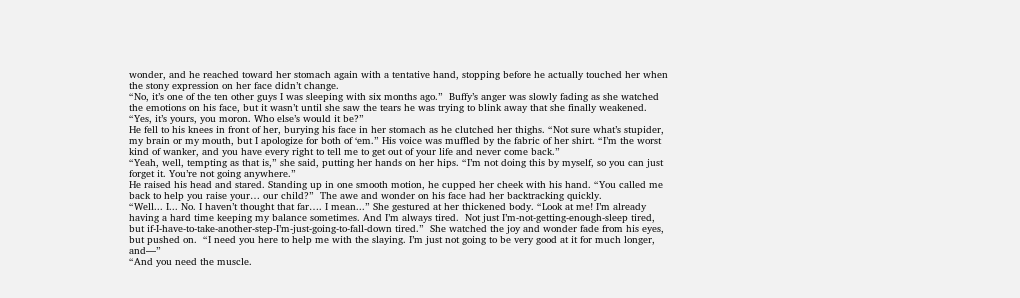wonder, and he reached toward her stomach again with a tentative hand, stopping before he actually touched her when the stony expression on her face didn’t change.
“No, it’s one of the ten other guys I was sleeping with six months ago.”  Buffy’s anger was slowly fading as she watched the emotions on his face, but it wasn’t until she saw the tears he was trying to blink away that she finally weakened. “Yes, it’s yours, you moron. Who else’s would it be?”
He fell to his knees in front of her, burying his face in her stomach as he clutched her thighs. “Not sure what’s stupider, my brain or my mouth, but I apologize for both of ‘em.” His voice was muffled by the fabric of her shirt. “I’m the worst kind of wanker, and you have every right to tell me to get out of your life and never come back.”
“Yeah, well, tempting as that is,” she said, putting her hands on her hips. “I’m not doing this by myself, so you can just forget it. You’re not going anywhere.”
He raised his head and stared. Standing up in one smooth motion, he cupped her cheek with his hand. “You called me back to help you raise your… our child?”  The awe and wonder on his face had her backtracking quickly.
“Well... I... No. I haven’t thought that far…. I mean...” She gestured at her thickened body. “Look at me! I’m already having a hard time keeping my balance sometimes. And I’m always tired.  Not just I’m-not-getting-enough-sleep tired, but if-I-have-to-take-another-step-I’m-just-going-to-fall-down tired.”  She watched the joy and wonder fade from his eyes, but pushed on.  “I need you here to help me with the slaying. I’m just not going to be very good at it for much longer, and—”
“And you need the muscle.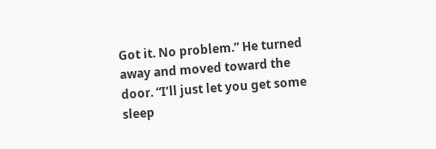Got it. No problem.” He turned away and moved toward the door. “I’ll just let you get some sleep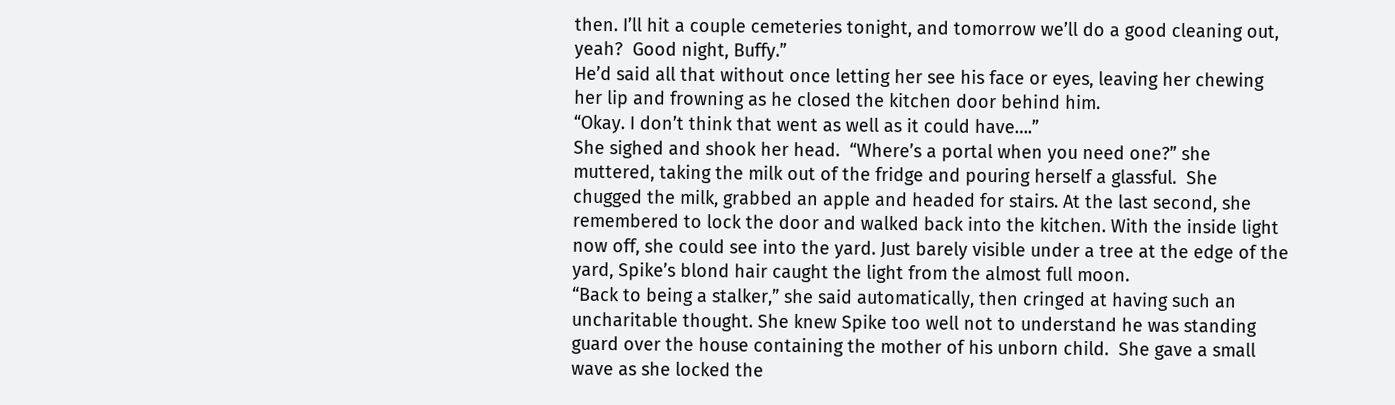then. I’ll hit a couple cemeteries tonight, and tomorrow we’ll do a good cleaning out, yeah?  Good night, Buffy.”
He’d said all that without once letting her see his face or eyes, leaving her chewing her lip and frowning as he closed the kitchen door behind him.
“Okay. I don’t think that went as well as it could have….”
She sighed and shook her head.  “Where’s a portal when you need one?” she muttered, taking the milk out of the fridge and pouring herself a glassful.  She chugged the milk, grabbed an apple and headed for stairs. At the last second, she remembered to lock the door and walked back into the kitchen. With the inside light now off, she could see into the yard. Just barely visible under a tree at the edge of the yard, Spike’s blond hair caught the light from the almost full moon.
“Back to being a stalker,” she said automatically, then cringed at having such an uncharitable thought. She knew Spike too well not to understand he was standing guard over the house containing the mother of his unborn child.  She gave a small wave as she locked the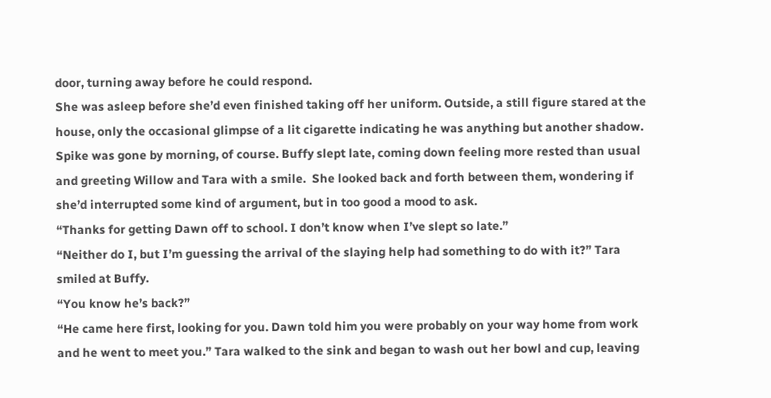door, turning away before he could respond.
She was asleep before she’d even finished taking off her uniform. Outside, a still figure stared at the house, only the occasional glimpse of a lit cigarette indicating he was anything but another shadow.
Spike was gone by morning, of course. Buffy slept late, coming down feeling more rested than usual and greeting Willow and Tara with a smile.  She looked back and forth between them, wondering if she’d interrupted some kind of argument, but in too good a mood to ask.
“Thanks for getting Dawn off to school. I don’t know when I’ve slept so late.”
“Neither do I, but I’m guessing the arrival of the slaying help had something to do with it?” Tara smiled at Buffy.
“You know he’s back?”
“He came here first, looking for you. Dawn told him you were probably on your way home from work and he went to meet you.” Tara walked to the sink and began to wash out her bowl and cup, leaving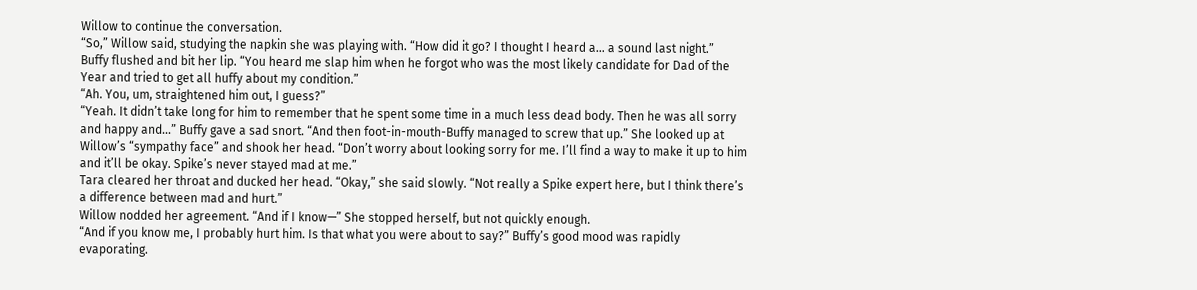Willow to continue the conversation.
“So,” Willow said, studying the napkin she was playing with. “How did it go? I thought I heard a… a sound last night.”
Buffy flushed and bit her lip. “You heard me slap him when he forgot who was the most likely candidate for Dad of the Year and tried to get all huffy about my condition.”
“Ah. You, um, straightened him out, I guess?”
“Yeah. It didn’t take long for him to remember that he spent some time in a much less dead body. Then he was all sorry and happy and…” Buffy gave a sad snort. “And then foot-in-mouth-Buffy managed to screw that up.” She looked up at Willow’s “sympathy face” and shook her head. “Don’t worry about looking sorry for me. I’ll find a way to make it up to him and it’ll be okay. Spike’s never stayed mad at me.”
Tara cleared her throat and ducked her head. “Okay,” she said slowly. “Not really a Spike expert here, but I think there’s a difference between mad and hurt.”
Willow nodded her agreement. “And if I know—” She stopped herself, but not quickly enough.
“And if you know me, I probably hurt him. Is that what you were about to say?” Buffy’s good mood was rapidly evaporating.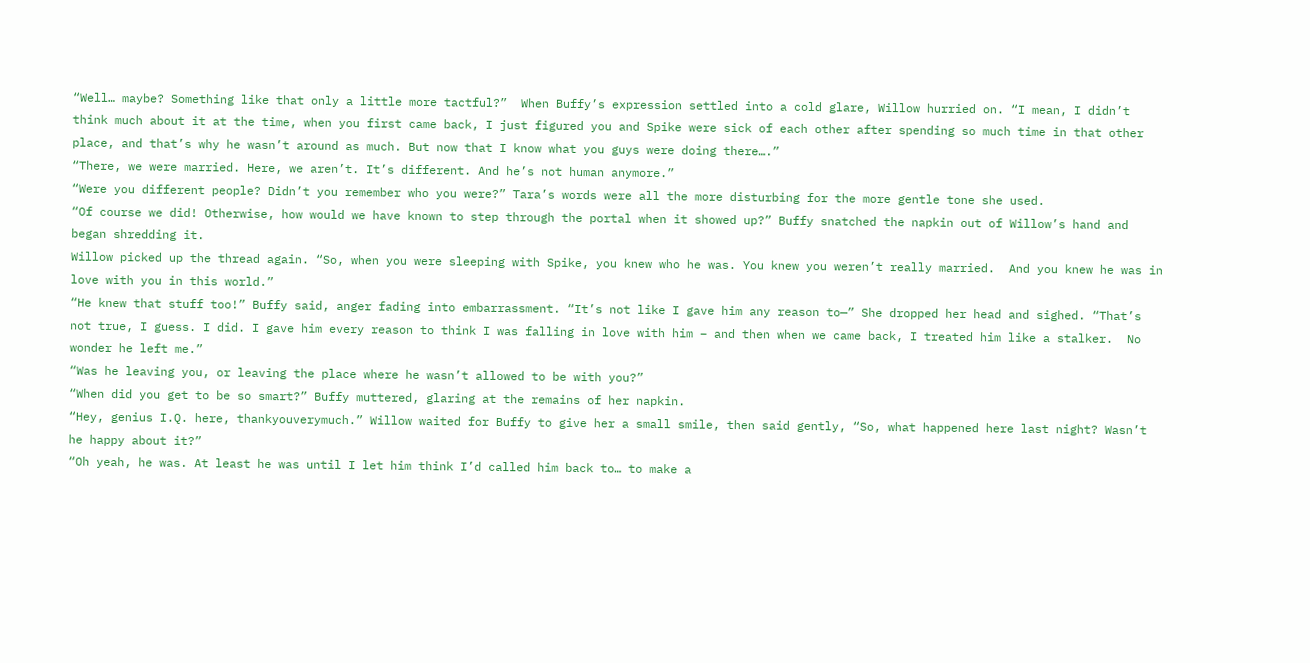“Well… maybe? Something like that only a little more tactful?”  When Buffy’s expression settled into a cold glare, Willow hurried on. “I mean, I didn’t think much about it at the time, when you first came back, I just figured you and Spike were sick of each other after spending so much time in that other place, and that’s why he wasn’t around as much. But now that I know what you guys were doing there….”
“There, we were married. Here, we aren’t. It’s different. And he’s not human anymore.”
“Were you different people? Didn’t you remember who you were?” Tara’s words were all the more disturbing for the more gentle tone she used.
“Of course we did! Otherwise, how would we have known to step through the portal when it showed up?” Buffy snatched the napkin out of Willow’s hand and began shredding it.
Willow picked up the thread again. “So, when you were sleeping with Spike, you knew who he was. You knew you weren’t really married.  And you knew he was in love with you in this world.”
“He knew that stuff too!” Buffy said, anger fading into embarrassment. “It’s not like I gave him any reason to—” She dropped her head and sighed. “That’s not true, I guess. I did. I gave him every reason to think I was falling in love with him – and then when we came back, I treated him like a stalker.  No wonder he left me.”
“Was he leaving you, or leaving the place where he wasn’t allowed to be with you?”
“When did you get to be so smart?” Buffy muttered, glaring at the remains of her napkin.
“Hey, genius I.Q. here, thankyouverymuch.” Willow waited for Buffy to give her a small smile, then said gently, “So, what happened here last night? Wasn’t he happy about it?”
“Oh yeah, he was. At least he was until I let him think I’d called him back to… to make a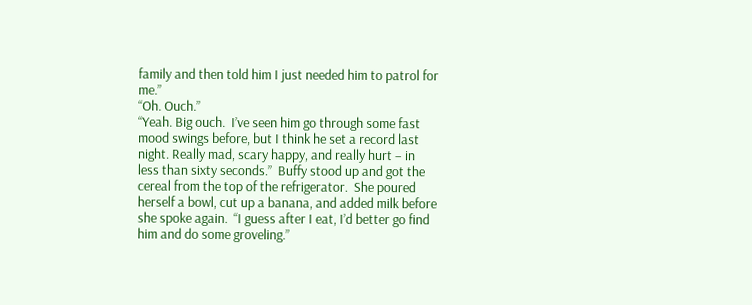family and then told him I just needed him to patrol for me.”
“Oh. Ouch.”
“Yeah. Big ouch.  I’ve seen him go through some fast mood swings before, but I think he set a record last night. Really mad, scary happy, and really hurt – in less than sixty seconds.”  Buffy stood up and got the cereal from the top of the refrigerator.  She poured herself a bowl, cut up a banana, and added milk before she spoke again.  “I guess after I eat, I’d better go find him and do some groveling.”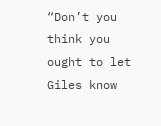“Don’t you think you ought to let Giles know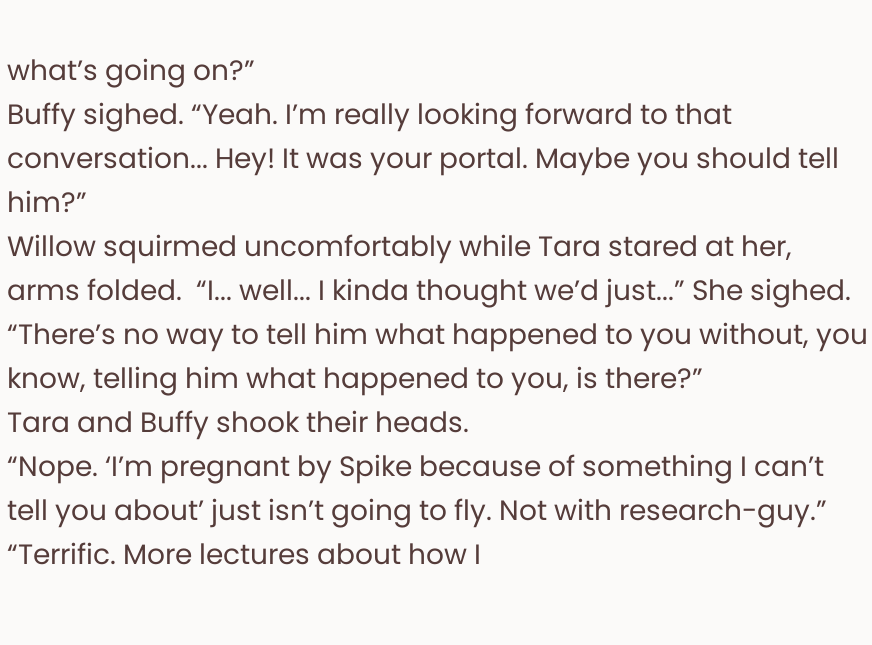what’s going on?”
Buffy sighed. “Yeah. I’m really looking forward to that conversation... Hey! It was your portal. Maybe you should tell him?”
Willow squirmed uncomfortably while Tara stared at her, arms folded.  “I... well... I kinda thought we’d just...” She sighed. “There’s no way to tell him what happened to you without, you know, telling him what happened to you, is there?”
Tara and Buffy shook their heads.
“Nope. ‘I’m pregnant by Spike because of something I can’t tell you about’ just isn’t going to fly. Not with research-guy.”
“Terrific. More lectures about how I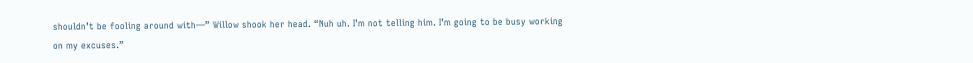shouldn’t be fooling around with—” Willow shook her head. “Nuh uh. I’m not telling him. I’m going to be busy working on my excuses.”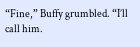“Fine,” Buffy grumbled. “I’ll call him.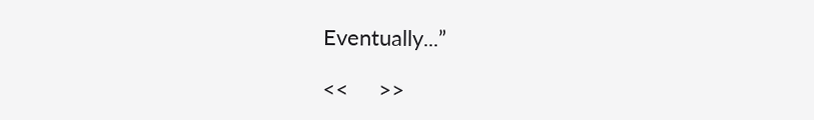Eventually...”

<<     >>